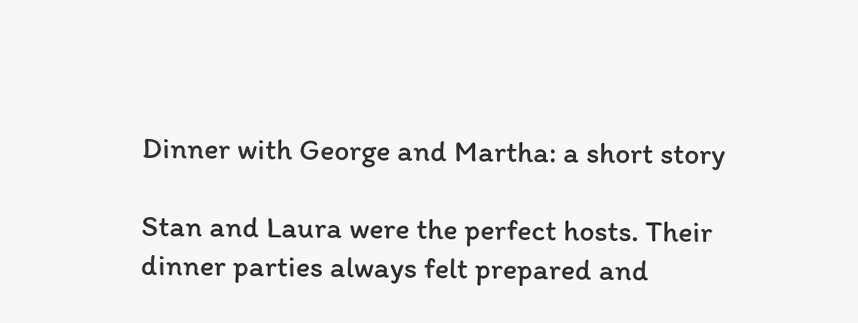Dinner with George and Martha: a short story

Stan and Laura were the perfect hosts. Their dinner parties always felt prepared and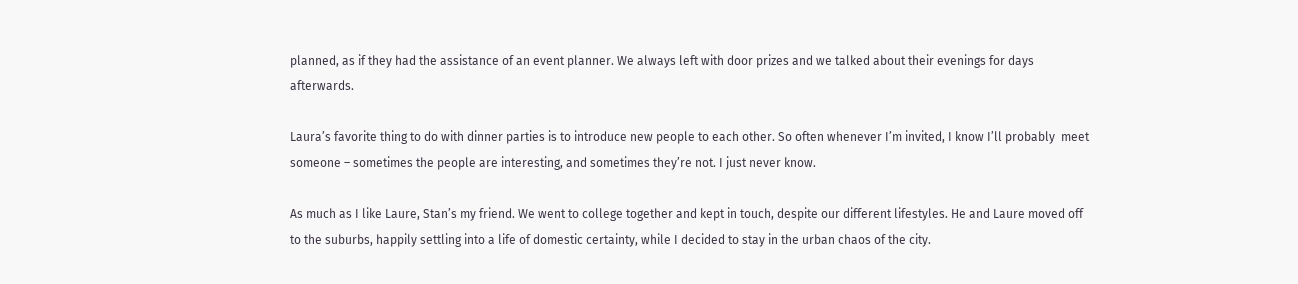planned, as if they had the assistance of an event planner. We always left with door prizes and we talked about their evenings for days afterwards.

Laura’s favorite thing to do with dinner parties is to introduce new people to each other. So often whenever I’m invited, I know I’ll probably  meet someone – sometimes the people are interesting, and sometimes they’re not. I just never know.

As much as I like Laure, Stan’s my friend. We went to college together and kept in touch, despite our different lifestyles. He and Laure moved off to the suburbs, happily settling into a life of domestic certainty, while I decided to stay in the urban chaos of the city.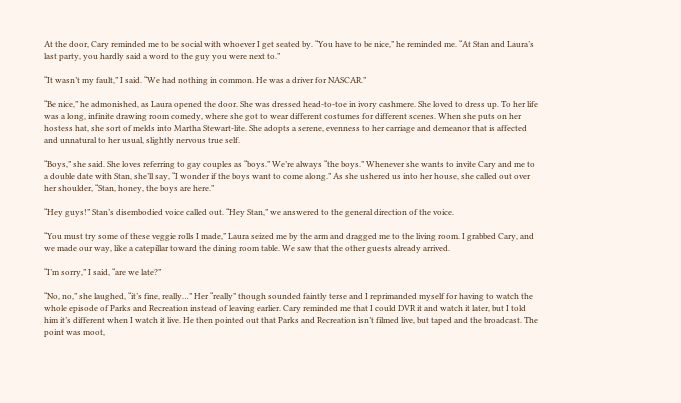At the door, Cary reminded me to be social with whoever I get seated by. “You have to be nice,” he reminded me. “At Stan and Laura’s last party, you hardly said a word to the guy you were next to.”

“It wasn’t my fault,” I said. “We had nothing in common. He was a driver for NASCAR.”

“Be nice,” he admonished, as Laura opened the door. She was dressed head-to-toe in ivory cashmere. She loved to dress up. To her life was a long, infinite drawing room comedy, where she got to wear different costumes for different scenes. When she puts on her hostess hat, she sort of melds into Martha Stewart-lite. She adopts a serene, evenness to her carriage and demeanor that is affected and unnatural to her usual, slightly nervous true self.

“Boys,” she said. She loves referring to gay couples as “boys.” We’re always “the boys.” Whenever she wants to invite Cary and me to a double date with Stan, she’ll say, “I wonder if the boys want to come along.” As she ushered us into her house, she called out over her shoulder, “Stan, honey, the boys are here.”

“Hey guys!” Stan’s disembodied voice called out. “Hey Stan,” we answered to the general direction of the voice.

“You must try some of these veggie rolls I made,” Laura seized me by the arm and dragged me to the living room. I grabbed Cary, and we made our way, like a catepillar toward the dining room table. We saw that the other guests already arrived.

“I’m sorry,” I said, “are we late?”

“No, no,” she laughed, “it’s fine, really…” Her “really” though sounded faintly terse and I reprimanded myself for having to watch the whole episode of Parks and Recreation instead of leaving earlier. Cary reminded me that I could DVR it and watch it later, but I told him it’s different when I watch it live. He then pointed out that Parks and Recreation isn’t filmed live, but taped and the broadcast. The point was moot,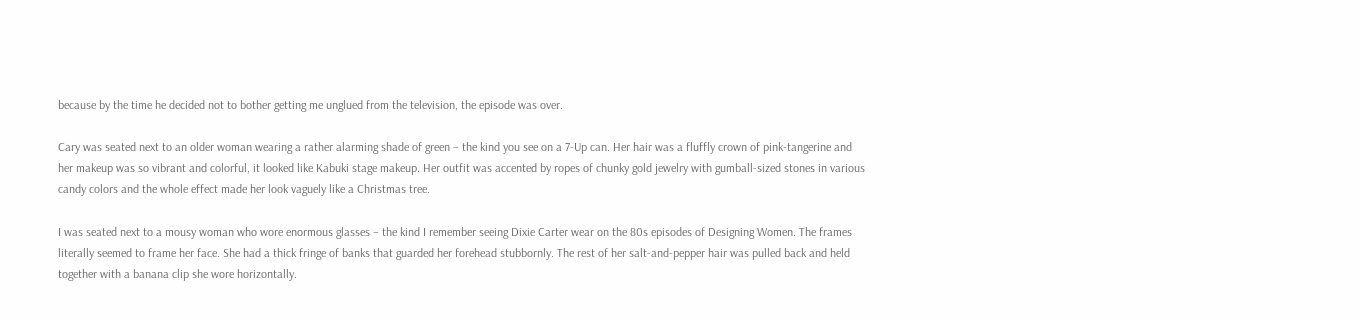because by the time he decided not to bother getting me unglued from the television, the episode was over.

Cary was seated next to an older woman wearing a rather alarming shade of green – the kind you see on a 7-Up can. Her hair was a fluffly crown of pink-tangerine and her makeup was so vibrant and colorful, it looked like Kabuki stage makeup. Her outfit was accented by ropes of chunky gold jewelry with gumball-sized stones in various candy colors and the whole effect made her look vaguely like a Christmas tree.

I was seated next to a mousy woman who wore enormous glasses – the kind I remember seeing Dixie Carter wear on the 80s episodes of Designing Women. The frames literally seemed to frame her face. She had a thick fringe of banks that guarded her forehead stubbornly. The rest of her salt-and-pepper hair was pulled back and held together with a banana clip she wore horizontally.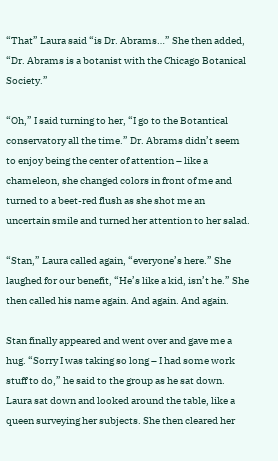“That” Laura said “is Dr. Abrams…” She then added, “Dr. Abrams is a botanist with the Chicago Botanical Society.”

“Oh,” I said turning to her, “I go to the Botantical conservatory all the time.” Dr. Abrams didn’t seem to enjoy being the center of attention – like a chameleon, she changed colors in front of me and turned to a beet-red flush as she shot me an uncertain smile and turned her attention to her salad.

“Stan,” Laura called again, “everyone’s here.” She laughed for our benefit, “He’s like a kid, isn’t he.” She then called his name again. And again. And again.

Stan finally appeared and went over and gave me a hug. “Sorry I was taking so long – I had some work stuff to do,” he said to the group as he sat down. Laura sat down and looked around the table, like a queen surveying her subjects. She then cleared her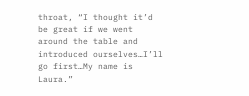throat, “I thought it’d be great if we went around the table and introduced ourselves…I’ll go first…My name is Laura.”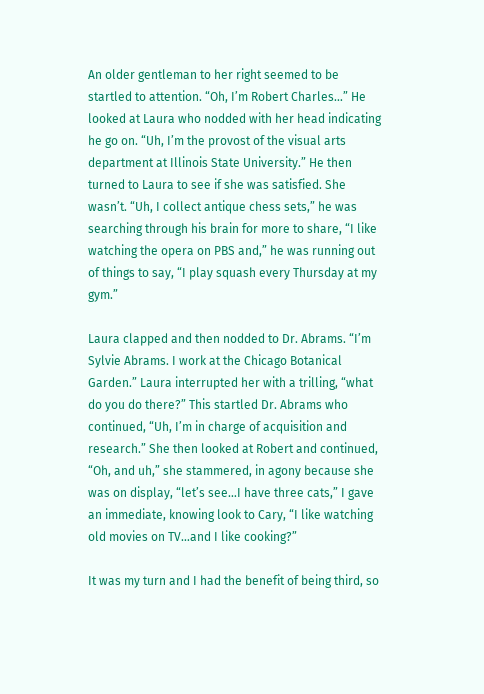An older gentleman to her right seemed to be startled to attention. “Oh, I’m Robert Charles…” He looked at Laura who nodded with her head indicating he go on. “Uh, I’m the provost of the visual arts department at Illinois State University.” He then turned to Laura to see if she was satisfied. She wasn’t. “Uh, I collect antique chess sets,” he was searching through his brain for more to share, “I like watching the opera on PBS and,” he was running out of things to say, “I play squash every Thursday at my gym.”

Laura clapped and then nodded to Dr. Abrams. “I’m Sylvie Abrams. I work at the Chicago Botanical Garden.” Laura interrupted her with a trilling, “what do you do there?” This startled Dr. Abrams who continued, “Uh, I’m in charge of acquisition and research.” She then looked at Robert and continued, “Oh, and uh,” she stammered, in agony because she was on display, “let’s see…I have three cats,” I gave an immediate, knowing look to Cary, “I like watching old movies on TV…and I like cooking?”

It was my turn and I had the benefit of being third, so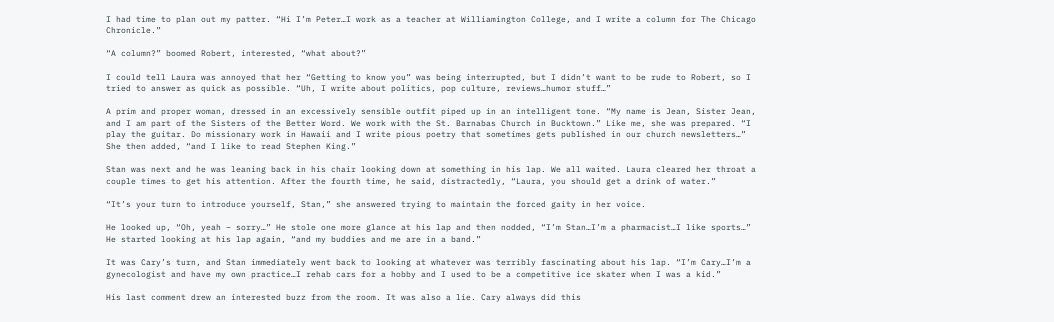I had time to plan out my patter. “Hi I’m Peter…I work as a teacher at Williamington College, and I write a column for The Chicago Chronicle.”

“A column?” boomed Robert, interested, “what about?”

I could tell Laura was annoyed that her “Getting to know you” was being interrupted, but I didn’t want to be rude to Robert, so I tried to answer as quick as possible. “Uh, I write about politics, pop culture, reviews…humor stuff…”

A prim and proper woman, dressed in an excessively sensible outfit piped up in an intelligent tone. “My name is Jean, Sister Jean, and I am part of the Sisters of the Better Word. We work with the St. Barnabas Church in Bucktown.” Like me, she was prepared. “I play the guitar. Do missionary work in Hawaii and I write pious poetry that sometimes gets published in our church newsletters…” She then added, “and I like to read Stephen King.”

Stan was next and he was leaning back in his chair looking down at something in his lap. We all waited. Laura cleared her throat a couple times to get his attention. After the fourth time, he said, distractedly, “Laura, you should get a drink of water.”

“It’s your turn to introduce yourself, Stan,” she answered trying to maintain the forced gaity in her voice.

He looked up, “Oh, yeah – sorry…” He stole one more glance at his lap and then nodded, “I’m Stan…I’m a pharmacist…I like sports…” He started looking at his lap again, “and my buddies and me are in a band.”

It was Cary’s turn, and Stan immediately went back to looking at whatever was terribly fascinating about his lap. “I’m Cary…I’m a gynecologist and have my own practice…I rehab cars for a hobby and I used to be a competitive ice skater when I was a kid.”

His last comment drew an interested buzz from the room. It was also a lie. Cary always did this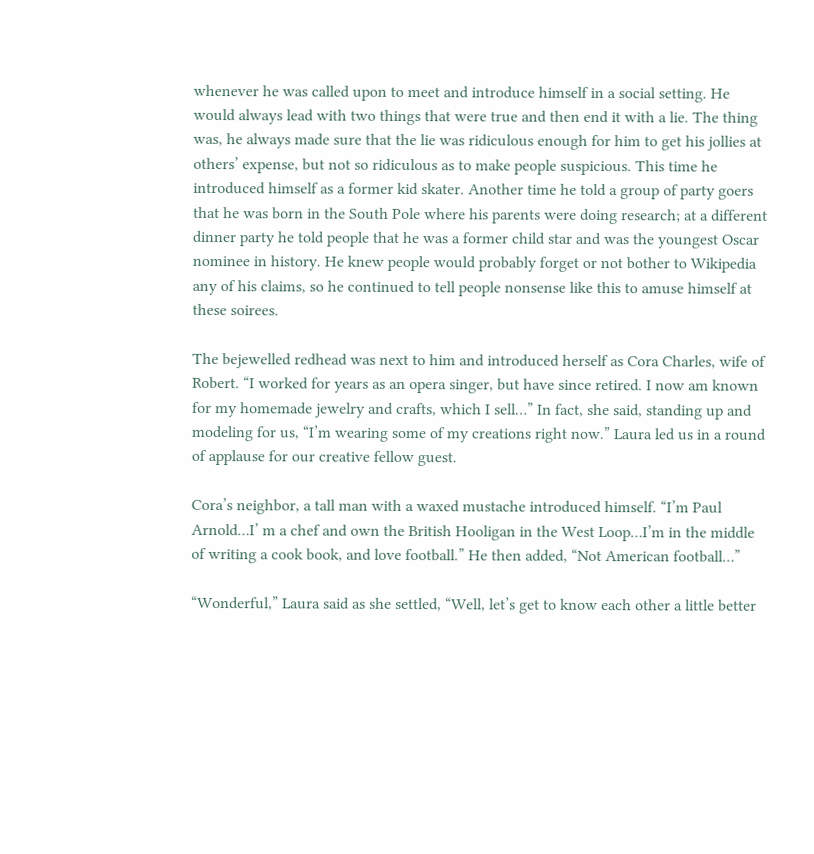whenever he was called upon to meet and introduce himself in a social setting. He would always lead with two things that were true and then end it with a lie. The thing was, he always made sure that the lie was ridiculous enough for him to get his jollies at others’ expense, but not so ridiculous as to make people suspicious. This time he introduced himself as a former kid skater. Another time he told a group of party goers that he was born in the South Pole where his parents were doing research; at a different dinner party he told people that he was a former child star and was the youngest Oscar nominee in history. He knew people would probably forget or not bother to Wikipedia any of his claims, so he continued to tell people nonsense like this to amuse himself at these soirees.

The bejewelled redhead was next to him and introduced herself as Cora Charles, wife of Robert. “I worked for years as an opera singer, but have since retired. I now am known for my homemade jewelry and crafts, which I sell…” In fact, she said, standing up and modeling for us, “I’m wearing some of my creations right now.” Laura led us in a round of applause for our creative fellow guest.

Cora’s neighbor, a tall man with a waxed mustache introduced himself. “I’m Paul Arnold…I’ m a chef and own the British Hooligan in the West Loop…I’m in the middle of writing a cook book, and love football.” He then added, “Not American football…”

“Wonderful,” Laura said as she settled, “Well, let’s get to know each other a little better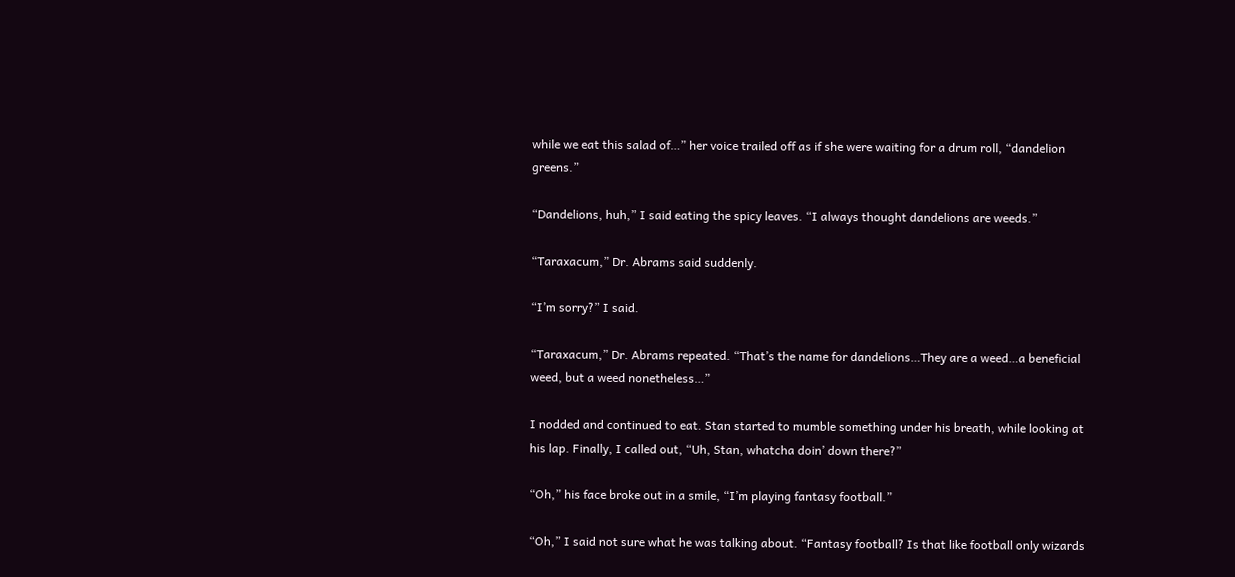while we eat this salad of…” her voice trailed off as if she were waiting for a drum roll, “dandelion greens.”

“Dandelions, huh,” I said eating the spicy leaves. “I always thought dandelions are weeds.”

“Taraxacum,” Dr. Abrams said suddenly.

“I’m sorry?” I said.

“Taraxacum,” Dr. Abrams repeated. “That’s the name for dandelions…They are a weed…a beneficial weed, but a weed nonetheless…”

I nodded and continued to eat. Stan started to mumble something under his breath, while looking at his lap. Finally, I called out, “Uh, Stan, whatcha doin’ down there?”

“Oh,” his face broke out in a smile, “I’m playing fantasy football.”

“Oh,” I said not sure what he was talking about. “Fantasy football? Is that like football only wizards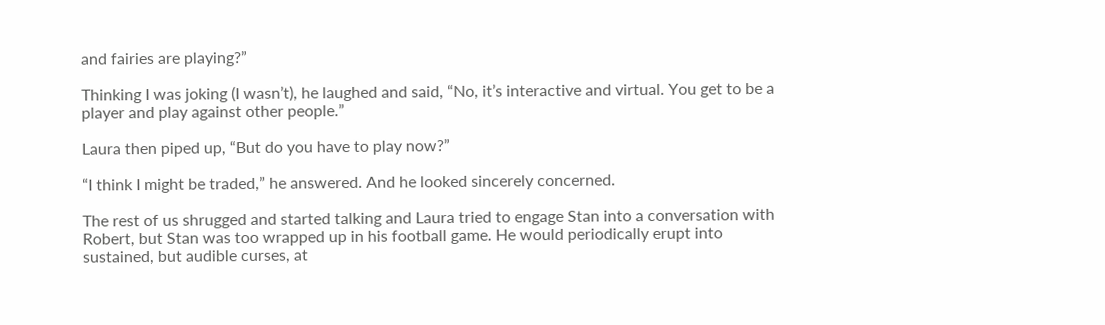and fairies are playing?”

Thinking I was joking (I wasn’t), he laughed and said, “No, it’s interactive and virtual. You get to be a player and play against other people.”

Laura then piped up, “But do you have to play now?”

“I think I might be traded,” he answered. And he looked sincerely concerned.

The rest of us shrugged and started talking and Laura tried to engage Stan into a conversation with Robert, but Stan was too wrapped up in his football game. He would periodically erupt into sustained, but audible curses, at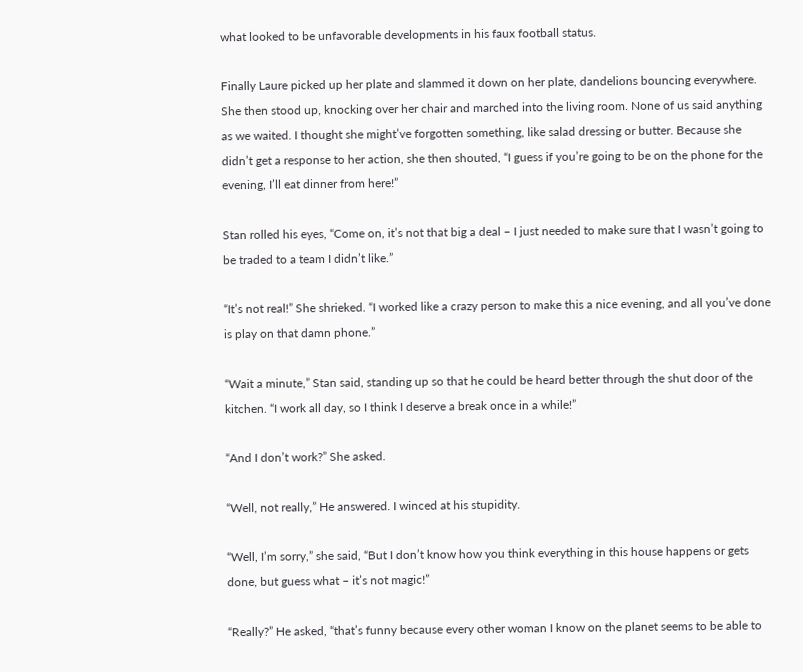what looked to be unfavorable developments in his faux football status.

Finally Laure picked up her plate and slammed it down on her plate, dandelions bouncing everywhere. She then stood up, knocking over her chair and marched into the living room. None of us said anything as we waited. I thought she might’ve forgotten something, like salad dressing or butter. Because she didn’t get a response to her action, she then shouted, “I guess if you’re going to be on the phone for the evening, I’ll eat dinner from here!”

Stan rolled his eyes, “Come on, it’s not that big a deal – I just needed to make sure that I wasn’t going to be traded to a team I didn’t like.”

“It’s not real!” She shrieked. “I worked like a crazy person to make this a nice evening, and all you’ve done is play on that damn phone.”

“Wait a minute,” Stan said, standing up so that he could be heard better through the shut door of the kitchen. “I work all day, so I think I deserve a break once in a while!”

“And I don’t work?” She asked.

“Well, not really,” He answered. I winced at his stupidity.

“Well, I’m sorry,” she said, “But I don’t know how you think everything in this house happens or gets done, but guess what – it’s not magic!”

“Really?” He asked, “that’s funny because every other woman I know on the planet seems to be able to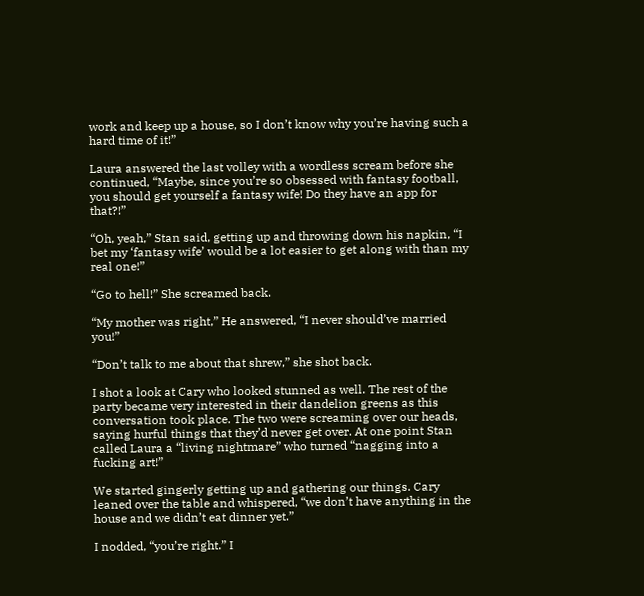work and keep up a house, so I don’t know why you’re having such a hard time of it!”

Laura answered the last volley with a wordless scream before she continued, “Maybe, since you’re so obsessed with fantasy football, you should get yourself a fantasy wife! Do they have an app for that?!”

“Oh, yeah,” Stan said, getting up and throwing down his napkin, “I bet my ‘fantasy wife’ would be a lot easier to get along with than my real one!”

“Go to hell!” She screamed back.

“My mother was right,” He answered, “I never should’ve married you!”

“Don’t talk to me about that shrew,” she shot back.

I shot a look at Cary who looked stunned as well. The rest of the party became very interested in their dandelion greens as this conversation took place. The two were screaming over our heads, saying hurful things that they’d never get over. At one point Stan called Laura a “living nightmare” who turned “nagging into a fucking art!”

We started gingerly getting up and gathering our things. Cary leaned over the table and whispered, “we don’t have anything in the house and we didn’t eat dinner yet.”

I nodded, “you’re right.” I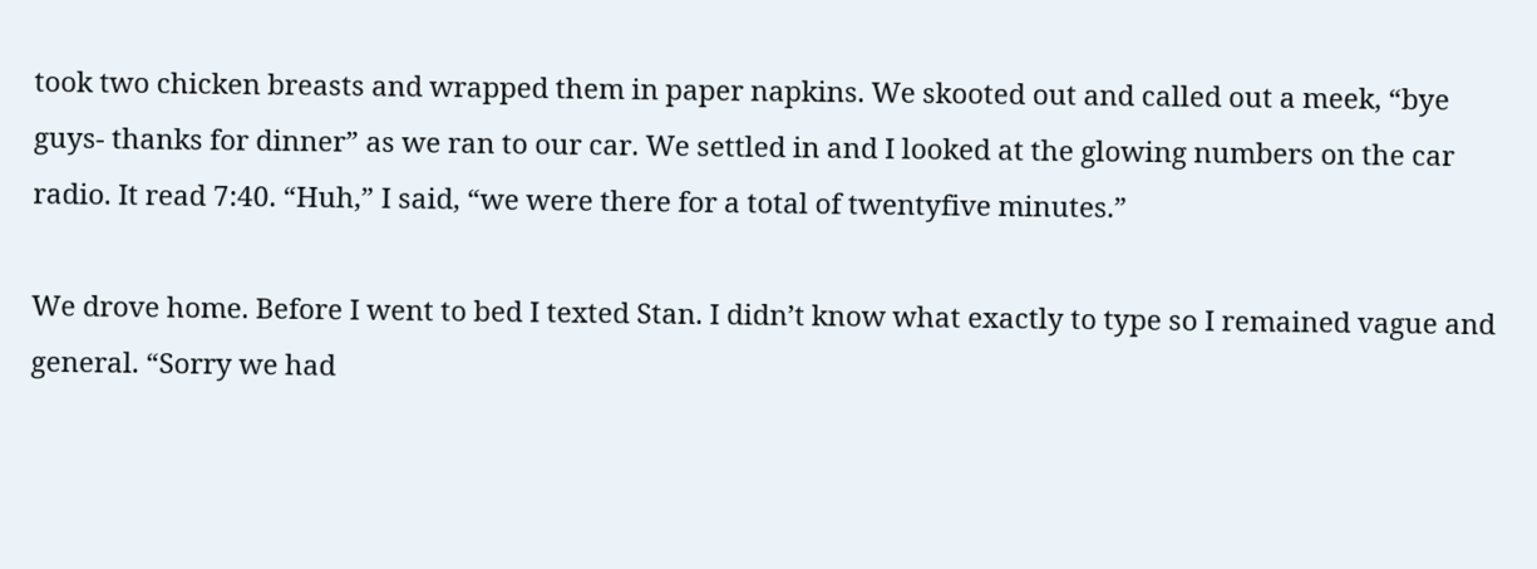took two chicken breasts and wrapped them in paper napkins. We skooted out and called out a meek, “bye guys- thanks for dinner” as we ran to our car. We settled in and I looked at the glowing numbers on the car radio. It read 7:40. “Huh,” I said, “we were there for a total of twentyfive minutes.”

We drove home. Before I went to bed I texted Stan. I didn’t know what exactly to type so I remained vague and general. “Sorry we had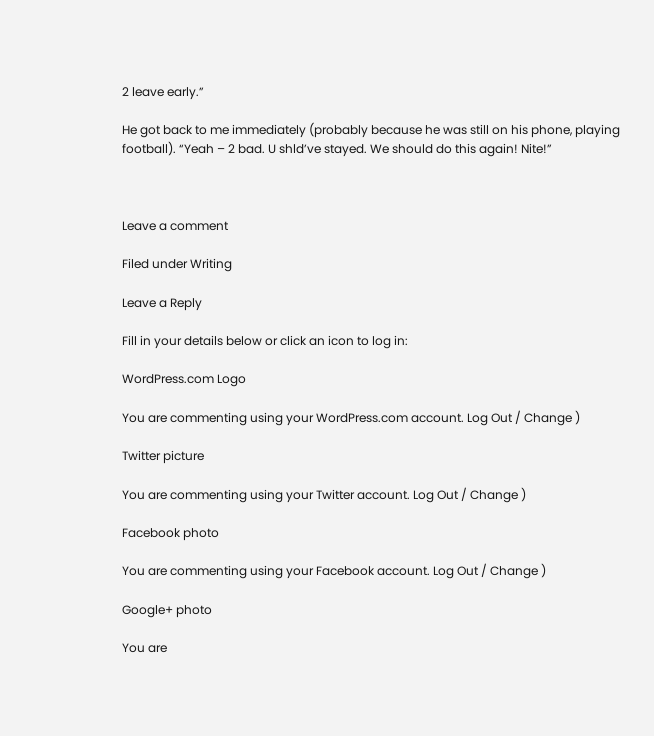2 leave early.”

He got back to me immediately (probably because he was still on his phone, playing football). “Yeah – 2 bad. U shld’ve stayed. We should do this again! Nite!”



Leave a comment

Filed under Writing

Leave a Reply

Fill in your details below or click an icon to log in:

WordPress.com Logo

You are commenting using your WordPress.com account. Log Out / Change )

Twitter picture

You are commenting using your Twitter account. Log Out / Change )

Facebook photo

You are commenting using your Facebook account. Log Out / Change )

Google+ photo

You are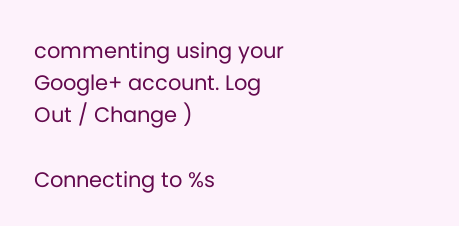commenting using your Google+ account. Log Out / Change )

Connecting to %s